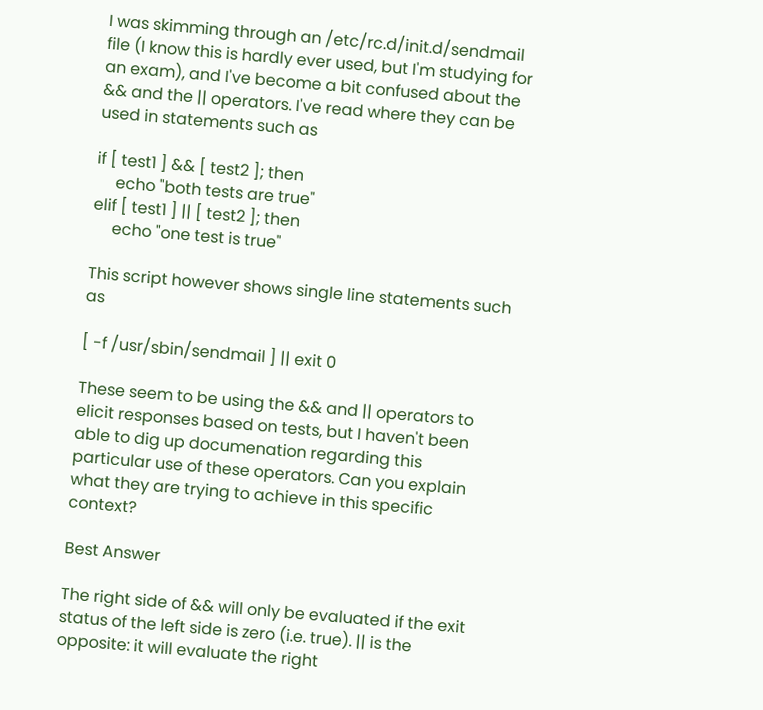I was skimming through an /etc/rc.d/init.d/sendmail file (I know this is hardly ever used, but I'm studying for an exam), and I've become a bit confused about the && and the || operators. I've read where they can be used in statements such as

if [ test1 ] && [ test2 ]; then
     echo "both tests are true"
elif [ test1 ] || [ test2 ]; then
     echo "one test is true"

This script however shows single line statements such as

[ -f /usr/sbin/sendmail ] || exit 0

These seem to be using the && and || operators to elicit responses based on tests, but I haven't been able to dig up documenation regarding this particular use of these operators. Can you explain what they are trying to achieve in this specific context?

Best Answer

The right side of && will only be evaluated if the exit status of the left side is zero (i.e. true). || is the opposite: it will evaluate the right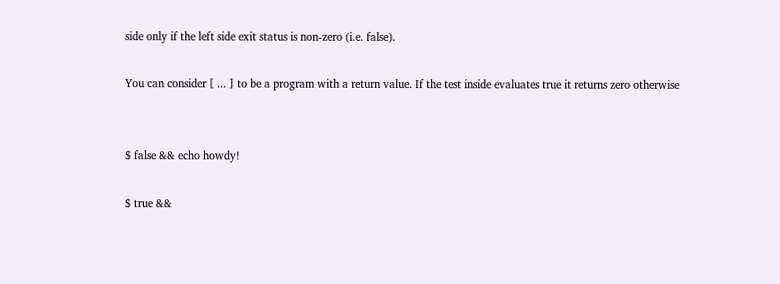side only if the left side exit status is non-zero (i.e. false).

You can consider [ ... ] to be a program with a return value. If the test inside evaluates true it returns zero otherwise


$ false && echo howdy!

$ true &&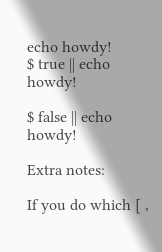echo howdy!
$ true || echo howdy!

$ false || echo howdy!

Extra notes:

If you do which [ ,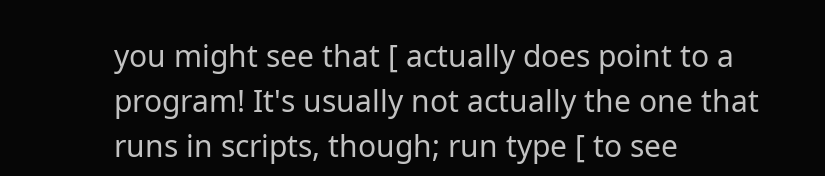you might see that [ actually does point to a program! It's usually not actually the one that runs in scripts, though; run type [ to see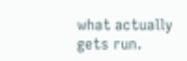what actually gets run.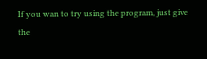If you wan to try using the program, just give the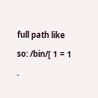full path like so: /bin/[ 1 = 1 .